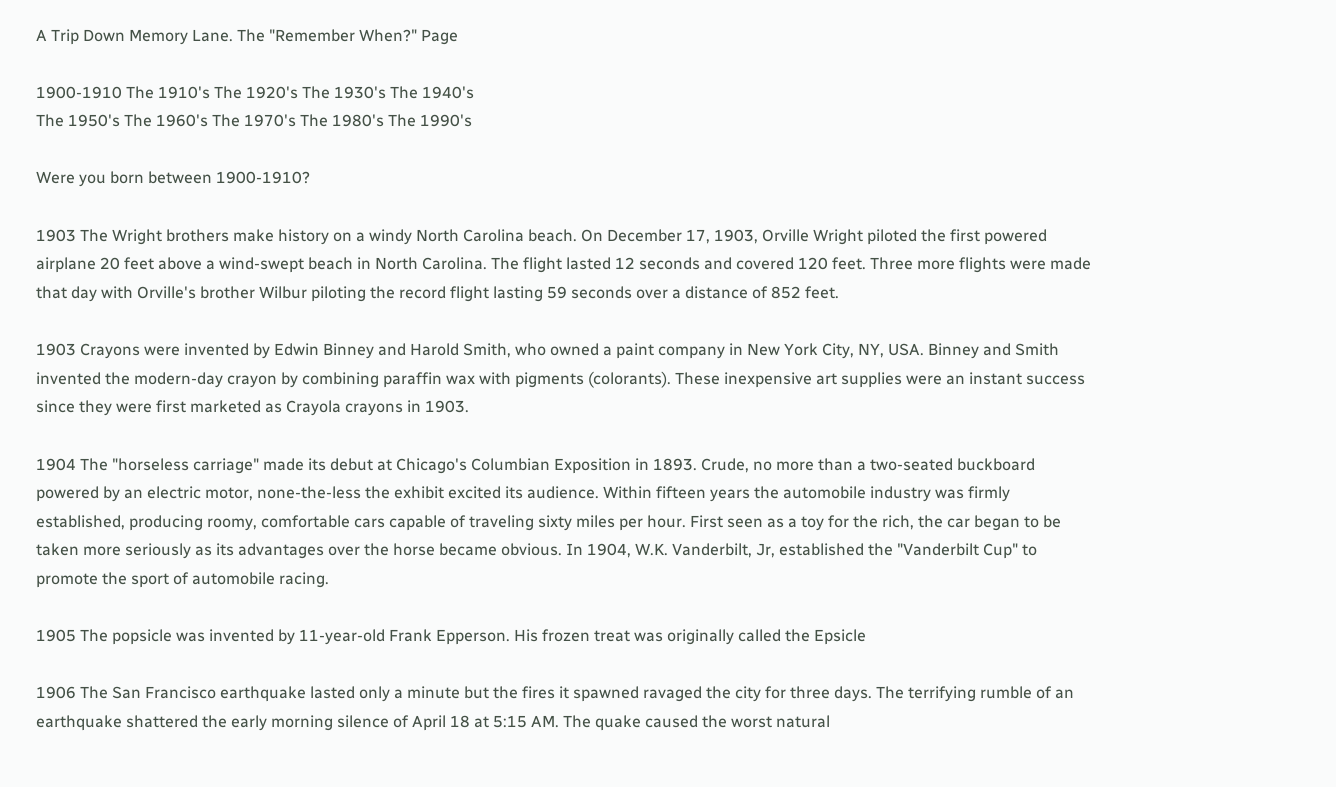A Trip Down Memory Lane. The "Remember When?" Page

1900-1910 The 1910's The 1920's The 1930's The 1940's
The 1950's The 1960's The 1970's The 1980's The 1990's

Were you born between 1900-1910?

1903 The Wright brothers make history on a windy North Carolina beach. On December 17, 1903, Orville Wright piloted the first powered airplane 20 feet above a wind-swept beach in North Carolina. The flight lasted 12 seconds and covered 120 feet. Three more flights were made that day with Orville's brother Wilbur piloting the record flight lasting 59 seconds over a distance of 852 feet.

1903 Crayons were invented by Edwin Binney and Harold Smith, who owned a paint company in New York City, NY, USA. Binney and Smith invented the modern-day crayon by combining paraffin wax with pigments (colorants). These inexpensive art supplies were an instant success since they were first marketed as Crayola crayons in 1903.

1904 The "horseless carriage" made its debut at Chicago's Columbian Exposition in 1893. Crude, no more than a two-seated buckboard powered by an electric motor, none-the-less the exhibit excited its audience. Within fifteen years the automobile industry was firmly established, producing roomy, comfortable cars capable of traveling sixty miles per hour. First seen as a toy for the rich, the car began to be taken more seriously as its advantages over the horse became obvious. In 1904, W.K. Vanderbilt, Jr, established the "Vanderbilt Cup" to promote the sport of automobile racing.

1905 The popsicle was invented by 11-year-old Frank Epperson. His frozen treat was originally called the Epsicle

1906 The San Francisco earthquake lasted only a minute but the fires it spawned ravaged the city for three days. The terrifying rumble of an earthquake shattered the early morning silence of April 18 at 5:15 AM. The quake caused the worst natural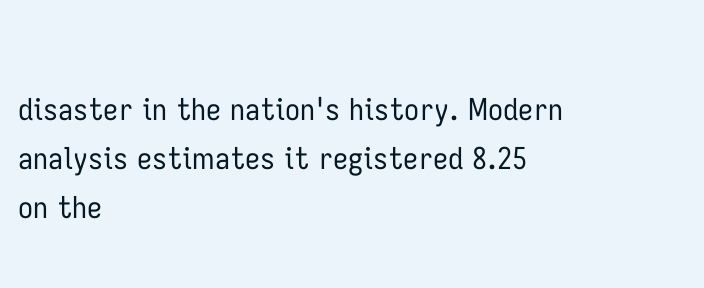disaster in the nation's history. Modern analysis estimates it registered 8.25 on the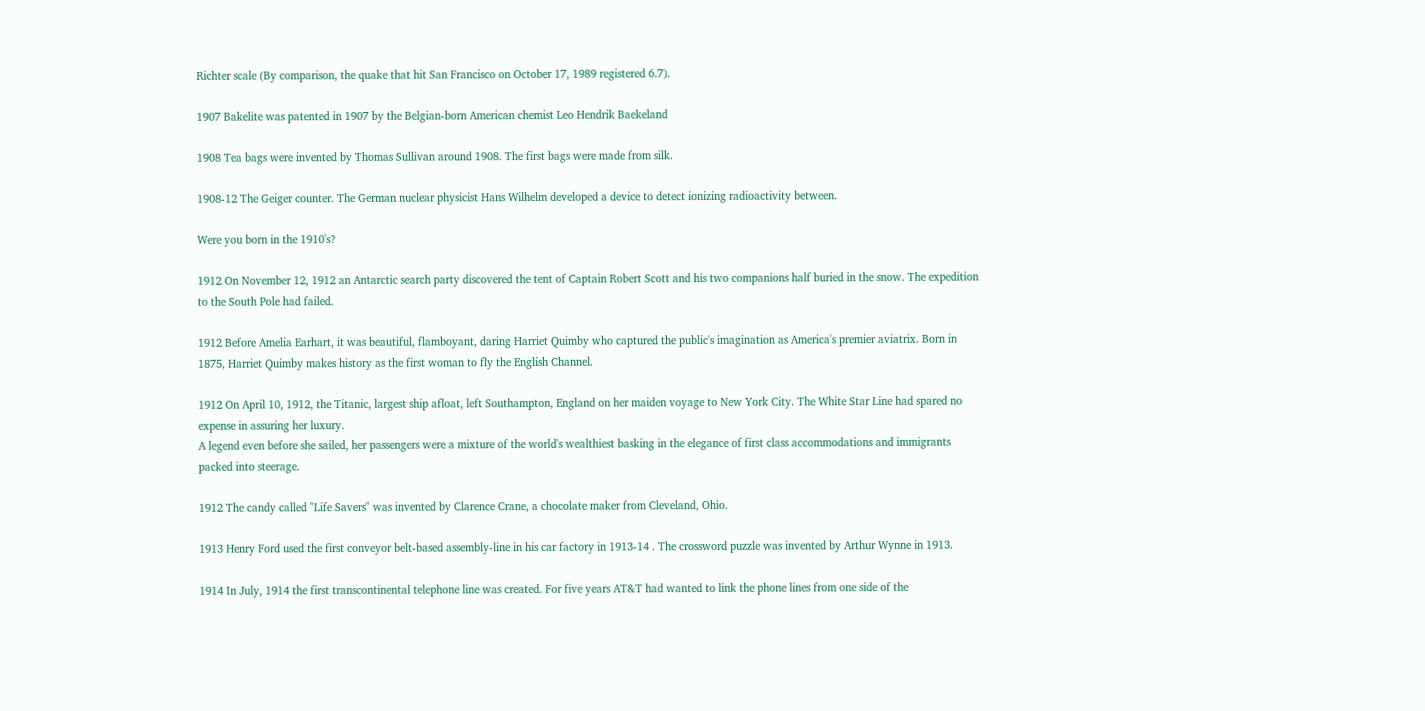Richter scale (By comparison, the quake that hit San Francisco on October 17, 1989 registered 6.7).

1907 Bakelite was patented in 1907 by the Belgian-born American chemist Leo Hendrik Baekeland

1908 Tea bags were invented by Thomas Sullivan around 1908. The first bags were made from silk.

1908-12 The Geiger counter. The German nuclear physicist Hans Wilhelm developed a device to detect ionizing radioactivity between.

Were you born in the 1910's?

1912 On November 12, 1912 an Antarctic search party discovered the tent of Captain Robert Scott and his two companions half buried in the snow. The expedition to the South Pole had failed.

1912 Before Amelia Earhart, it was beautiful, flamboyant, daring Harriet Quimby who captured the public's imagination as America's premier aviatrix. Born in 1875, Harriet Quimby makes history as the first woman to fly the English Channel.

1912 On April 10, 1912, the Titanic, largest ship afloat, left Southampton, England on her maiden voyage to New York City. The White Star Line had spared no expense in assuring her luxury.
A legend even before she sailed, her passengers were a mixture of the world's wealthiest basking in the elegance of first class accommodations and immigrants packed into steerage.

1912 The candy called "Life Savers" was invented by Clarence Crane, a chocolate maker from Cleveland, Ohio.

1913 Henry Ford used the first conveyor belt-based assembly-line in his car factory in 1913-14 . The crossword puzzle was invented by Arthur Wynne in 1913.

1914 In July, 1914 the first transcontinental telephone line was created. For five years AT&T had wanted to link the phone lines from one side of the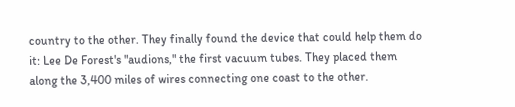country to the other. They finally found the device that could help them do it: Lee De Forest's "audions," the first vacuum tubes. They placed them along the 3,400 miles of wires connecting one coast to the other.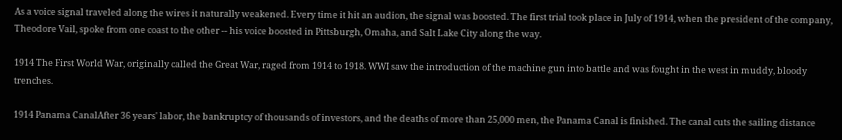As a voice signal traveled along the wires it naturally weakened. Every time it hit an audion, the signal was boosted. The first trial took place in July of 1914, when the president of the company, Theodore Vail, spoke from one coast to the other -- his voice boosted in Pittsburgh, Omaha, and Salt Lake City along the way.

1914 The First World War, originally called the Great War, raged from 1914 to 1918. WWI saw the introduction of the machine gun into battle and was fought in the west in muddy, bloody trenches.

1914 Panama CanalAfter 36 years' labor, the bankruptcy of thousands of investors, and the deaths of more than 25,000 men, the Panama Canal is finished. The canal cuts the sailing distance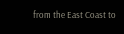from the East Coast to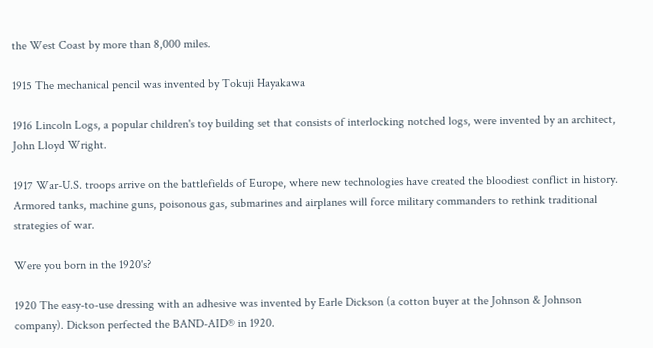the West Coast by more than 8,000 miles.

1915 The mechanical pencil was invented by Tokuji Hayakawa

1916 Lincoln Logs, a popular children's toy building set that consists of interlocking notched logs, were invented by an architect, John Lloyd Wright.

1917 War-U.S. troops arrive on the battlefields of Europe, where new technologies have created the bloodiest conflict in history. Armored tanks, machine guns, poisonous gas, submarines and airplanes will force military commanders to rethink traditional strategies of war.

Were you born in the 1920's?

1920 The easy-to-use dressing with an adhesive was invented by Earle Dickson (a cotton buyer at the Johnson & Johnson company). Dickson perfected the BAND-AID® in 1920.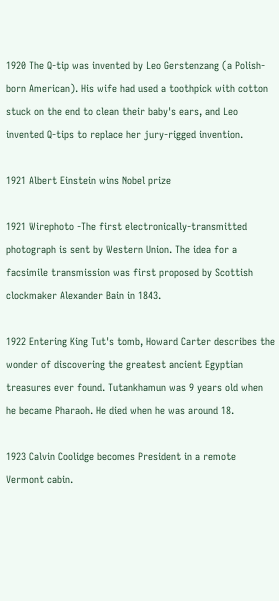1920 The Q-tip was invented by Leo Gerstenzang (a Polish-born American). His wife had used a toothpick with cotton stuck on the end to clean their baby's ears, and Leo invented Q-tips to replace her jury-rigged invention.

1921 Albert Einstein wins Nobel prize

1921 Wirephoto -The first electronically-transmitted photograph is sent by Western Union. The idea for a facsimile transmission was first proposed by Scottish clockmaker Alexander Bain in 1843.

1922 Entering King Tut's tomb, Howard Carter describes the wonder of discovering the greatest ancient Egyptian treasures ever found. Tutankhamun was 9 years old when he became Pharaoh. He died when he was around 18.

1923 Calvin Coolidge becomes President in a remote Vermont cabin.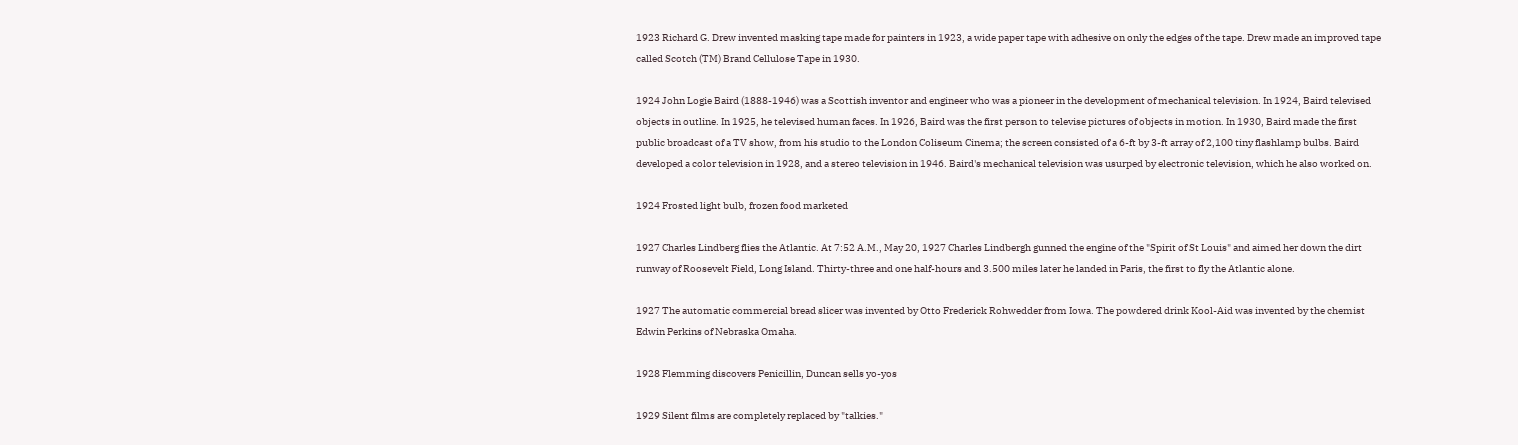1923 Richard G. Drew invented masking tape made for painters in 1923, a wide paper tape with adhesive on only the edges of the tape. Drew made an improved tape called Scotch (TM) Brand Cellulose Tape in 1930.

1924 John Logie Baird (1888-1946) was a Scottish inventor and engineer who was a pioneer in the development of mechanical television. In 1924, Baird televised objects in outline. In 1925, he televised human faces. In 1926, Baird was the first person to televise pictures of objects in motion. In 1930, Baird made the first public broadcast of a TV show, from his studio to the London Coliseum Cinema; the screen consisted of a 6-ft by 3-ft array of 2,100 tiny flashlamp bulbs. Baird developed a color television in 1928, and a stereo television in 1946. Baird's mechanical television was usurped by electronic television, which he also worked on.

1924 Frosted light bulb, frozen food marketed

1927 Charles Lindberg flies the Atlantic. At 7:52 A.M., May 20, 1927 Charles Lindbergh gunned the engine of the "Spirit of St Louis" and aimed her down the dirt runway of Roosevelt Field, Long Island. Thirty-three and one half-hours and 3.500 miles later he landed in Paris, the first to fly the Atlantic alone.

1927 The automatic commercial bread slicer was invented by Otto Frederick Rohwedder from Iowa. The powdered drink Kool-Aid was invented by the chemist Edwin Perkins of Nebraska Omaha.

1928 Flemming discovers Penicillin, Duncan sells yo-yos

1929 Silent films are completely replaced by "talkies."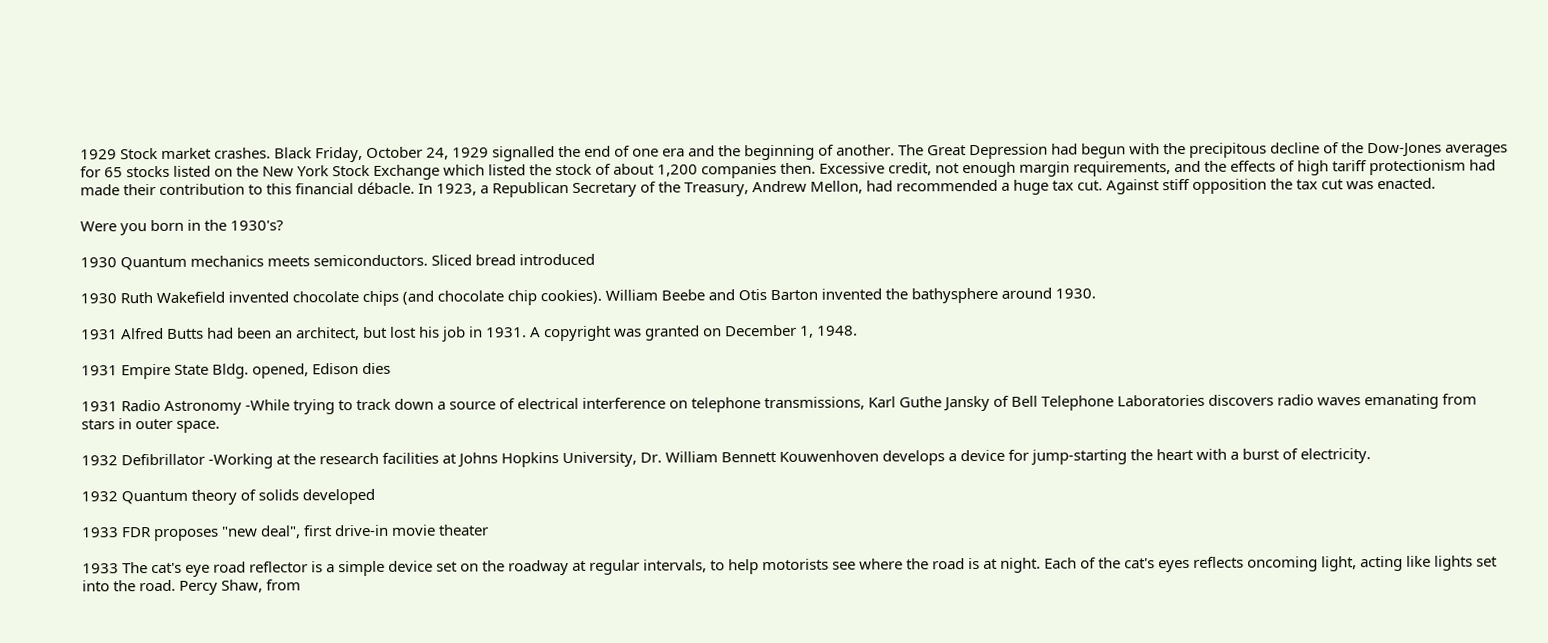1929 Stock market crashes. Black Friday, October 24, 1929 signalled the end of one era and the beginning of another. The Great Depression had begun with the precipitous decline of the Dow-Jones averages for 65 stocks listed on the New York Stock Exchange which listed the stock of about 1,200 companies then. Excessive credit, not enough margin requirements, and the effects of high tariff protectionism had made their contribution to this financial débacle. In 1923, a Republican Secretary of the Treasury, Andrew Mellon, had recommended a huge tax cut. Against stiff opposition the tax cut was enacted.

Were you born in the 1930's?

1930 Quantum mechanics meets semiconductors. Sliced bread introduced

1930 Ruth Wakefield invented chocolate chips (and chocolate chip cookies). William Beebe and Otis Barton invented the bathysphere around 1930.

1931 Alfred Butts had been an architect, but lost his job in 1931. A copyright was granted on December 1, 1948.

1931 Empire State Bldg. opened, Edison dies

1931 Radio Astronomy -While trying to track down a source of electrical interference on telephone transmissions, Karl Guthe Jansky of Bell Telephone Laboratories discovers radio waves emanating from stars in outer space.

1932 Defibrillator -Working at the research facilities at Johns Hopkins University, Dr. William Bennett Kouwenhoven develops a device for jump-starting the heart with a burst of electricity.

1932 Quantum theory of solids developed

1933 FDR proposes "new deal", first drive-in movie theater

1933 The cat's eye road reflector is a simple device set on the roadway at regular intervals, to help motorists see where the road is at night. Each of the cat's eyes reflects oncoming light, acting like lights set into the road. Percy Shaw, from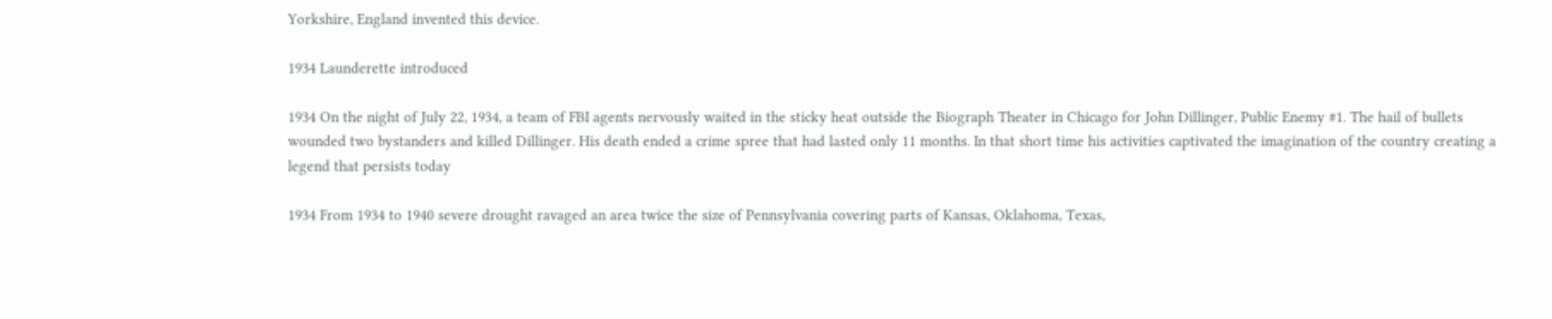Yorkshire, England invented this device.

1934 Launderette introduced

1934 On the night of July 22, 1934, a team of FBI agents nervously waited in the sticky heat outside the Biograph Theater in Chicago for John Dillinger, Public Enemy #1. The hail of bullets wounded two bystanders and killed Dillinger. His death ended a crime spree that had lasted only 11 months. In that short time his activities captivated the imagination of the country creating a legend that persists today

1934 From 1934 to 1940 severe drought ravaged an area twice the size of Pennsylvania covering parts of Kansas, Oklahoma, Texas,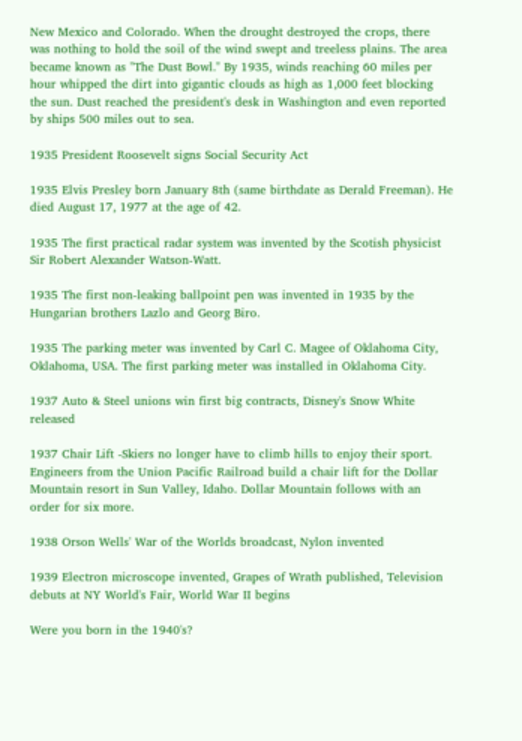New Mexico and Colorado. When the drought destroyed the crops, there was nothing to hold the soil of the wind swept and treeless plains. The area became known as "The Dust Bowl." By 1935, winds reaching 60 miles per hour whipped the dirt into gigantic clouds as high as 1,000 feet blocking the sun. Dust reached the president's desk in Washington and even reported by ships 500 miles out to sea.

1935 President Roosevelt signs Social Security Act

1935 Elvis Presley born January 8th (same birthdate as Derald Freeman). He died August 17, 1977 at the age of 42.

1935 The first practical radar system was invented by the Scotish physicist Sir Robert Alexander Watson-Watt.

1935 The first non-leaking ballpoint pen was invented in 1935 by the Hungarian brothers Lazlo and Georg Biro.

1935 The parking meter was invented by Carl C. Magee of Oklahoma City, Oklahoma, USA. The first parking meter was installed in Oklahoma City.

1937 Auto & Steel unions win first big contracts, Disney's Snow White released

1937 Chair Lift -Skiers no longer have to climb hills to enjoy their sport. Engineers from the Union Pacific Railroad build a chair lift for the Dollar Mountain resort in Sun Valley, Idaho. Dollar Mountain follows with an order for six more.

1938 Orson Wells' War of the Worlds broadcast, Nylon invented

1939 Electron microscope invented, Grapes of Wrath published, Television debuts at NY World's Fair, World War II begins

Were you born in the 1940's?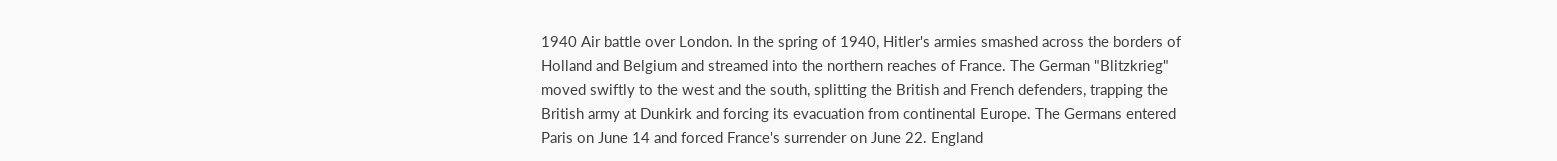1940 Air battle over London. In the spring of 1940, Hitler's armies smashed across the borders of Holland and Belgium and streamed into the northern reaches of France. The German "Blitzkrieg" moved swiftly to the west and the south, splitting the British and French defenders, trapping the British army at Dunkirk and forcing its evacuation from continental Europe. The Germans entered Paris on June 14 and forced France's surrender on June 22. England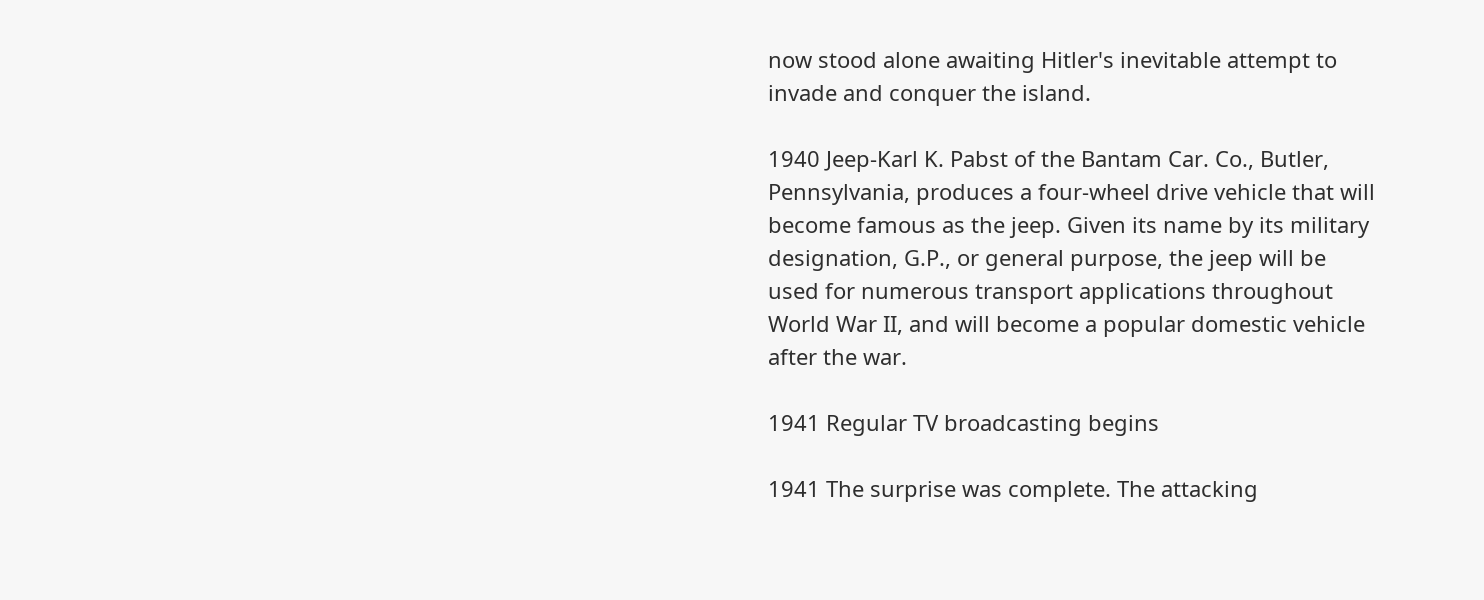now stood alone awaiting Hitler's inevitable attempt to invade and conquer the island.

1940 Jeep-Karl K. Pabst of the Bantam Car. Co., Butler, Pennsylvania, produces a four-wheel drive vehicle that will become famous as the jeep. Given its name by its military designation, G.P., or general purpose, the jeep will be used for numerous transport applications throughout World War II, and will become a popular domestic vehicle after the war.

1941 Regular TV broadcasting begins

1941 The surprise was complete. The attacking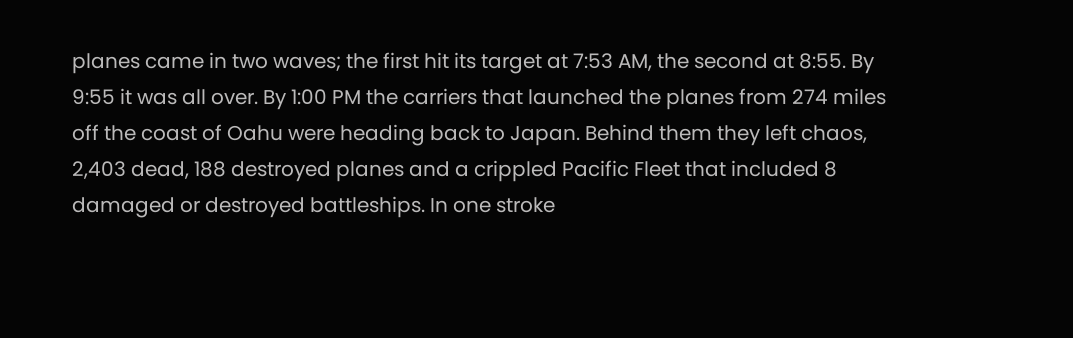planes came in two waves; the first hit its target at 7:53 AM, the second at 8:55. By 9:55 it was all over. By 1:00 PM the carriers that launched the planes from 274 miles off the coast of Oahu were heading back to Japan. Behind them they left chaos, 2,403 dead, 188 destroyed planes and a crippled Pacific Fleet that included 8 damaged or destroyed battleships. In one stroke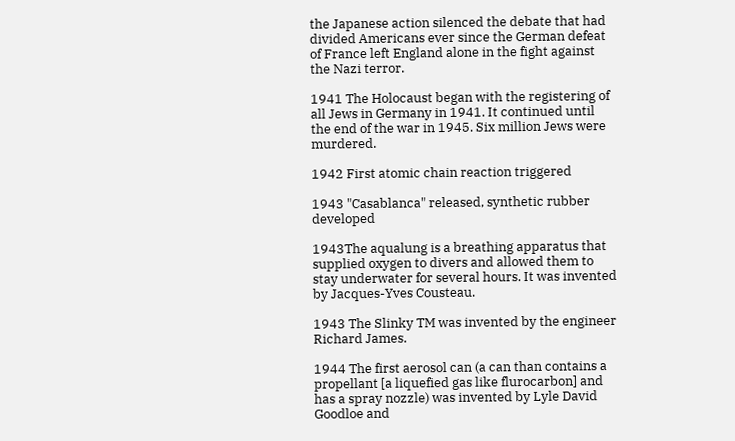the Japanese action silenced the debate that had divided Americans ever since the German defeat of France left England alone in the fight against the Nazi terror.

1941 The Holocaust began with the registering of all Jews in Germany in 1941. It continued until the end of the war in 1945. Six million Jews were murdered.

1942 First atomic chain reaction triggered

1943 "Casablanca" released, synthetic rubber developed

1943The aqualung is a breathing apparatus that supplied oxygen to divers and allowed them to stay underwater for several hours. It was invented by Jacques-Yves Cousteau.

1943 The Slinky TM was invented by the engineer Richard James.

1944 The first aerosol can (a can than contains a propellant [a liquefied gas like flurocarbon] and has a spray nozzle) was invented by Lyle David Goodloe and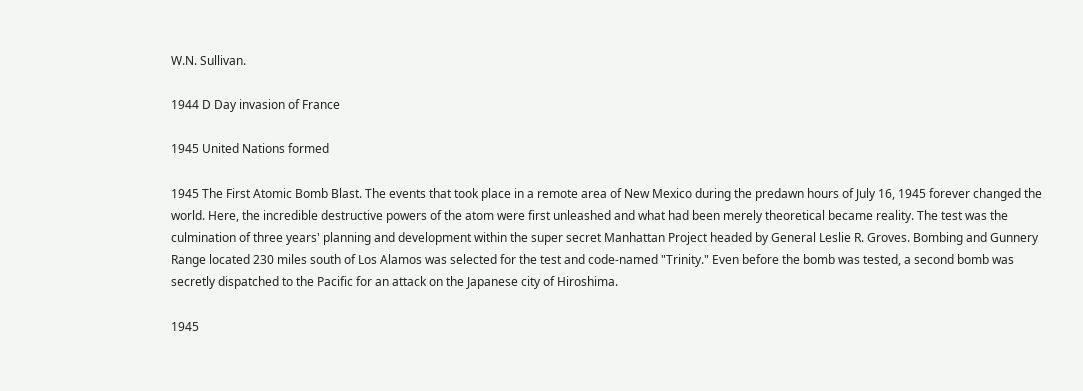W.N. Sullivan.

1944 D Day invasion of France

1945 United Nations formed

1945 The First Atomic Bomb Blast. The events that took place in a remote area of New Mexico during the predawn hours of July 16, 1945 forever changed the world. Here, the incredible destructive powers of the atom were first unleashed and what had been merely theoretical became reality. The test was the culmination of three years' planning and development within the super secret Manhattan Project headed by General Leslie R. Groves. Bombing and Gunnery Range located 230 miles south of Los Alamos was selected for the test and code-named "Trinity." Even before the bomb was tested, a second bomb was secretly dispatched to the Pacific for an attack on the Japanese city of Hiroshima.

1945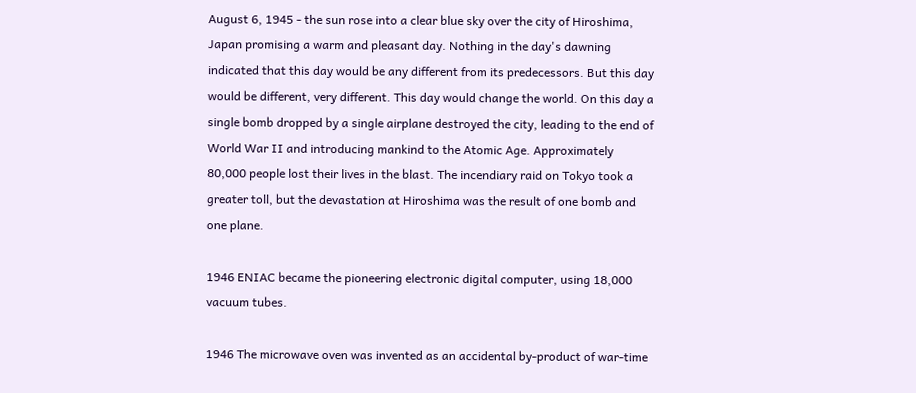August 6, 1945 - the sun rose into a clear blue sky over the city of Hiroshima, Japan promising a warm and pleasant day. Nothing in the day's dawning indicated that this day would be any different from its predecessors. But this day would be different, very different. This day would change the world. On this day a single bomb dropped by a single airplane destroyed the city, leading to the end of World War II and introducing mankind to the Atomic Age. Approximately 80,000 people lost their lives in the blast. The incendiary raid on Tokyo took a greater toll, but the devastation at Hiroshima was the result of one bomb and one plane.

1946 ENIAC became the pioneering electronic digital computer, using 18,000 vacuum tubes.

1946 The microwave oven was invented as an accidental by-product of war-time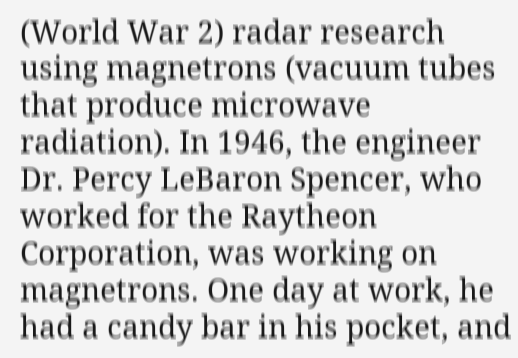(World War 2) radar research using magnetrons (vacuum tubes that produce microwave radiation). In 1946, the engineer Dr. Percy LeBaron Spencer, who worked for the Raytheon Corporation, was working on magnetrons. One day at work, he had a candy bar in his pocket, and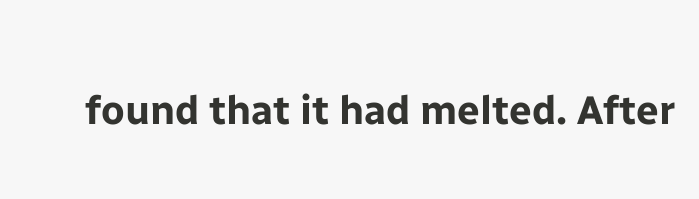found that it had melted. After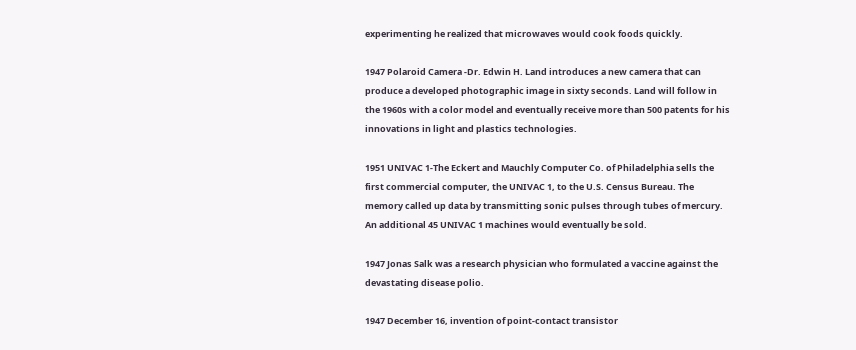experimenting he realized that microwaves would cook foods quickly.

1947 Polaroid Camera -Dr. Edwin H. Land introduces a new camera that can produce a developed photographic image in sixty seconds. Land will follow in the 1960s with a color model and eventually receive more than 500 patents for his innovations in light and plastics technologies.

1951 UNIVAC 1-The Eckert and Mauchly Computer Co. of Philadelphia sells the first commercial computer, the UNIVAC 1, to the U.S. Census Bureau. The memory called up data by transmitting sonic pulses through tubes of mercury. An additional 45 UNIVAC 1 machines would eventually be sold.

1947 Jonas Salk was a research physician who formulated a vaccine against the devastating disease polio.

1947 December 16, invention of point-contact transistor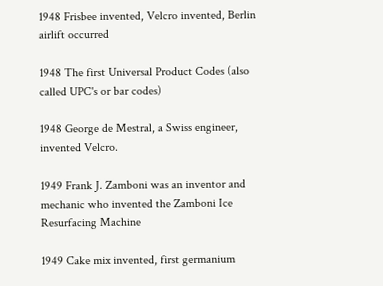1948 Frisbee invented, Velcro invented, Berlin airlift occurred

1948 The first Universal Product Codes (also called UPC's or bar codes)

1948 George de Mestral, a Swiss engineer, invented Velcro.

1949 Frank J. Zamboni was an inventor and mechanic who invented the Zamboni Ice Resurfacing Machine

1949 Cake mix invented, first germanium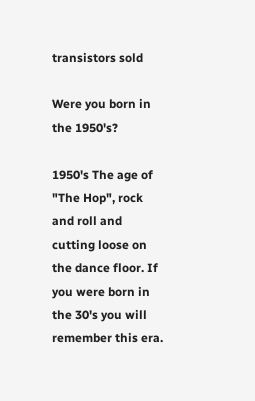transistors sold

Were you born in the 1950's?

1950's The age of "The Hop", rock and roll and cutting loose on the dance floor. If you were born in the 30's you will remember this era.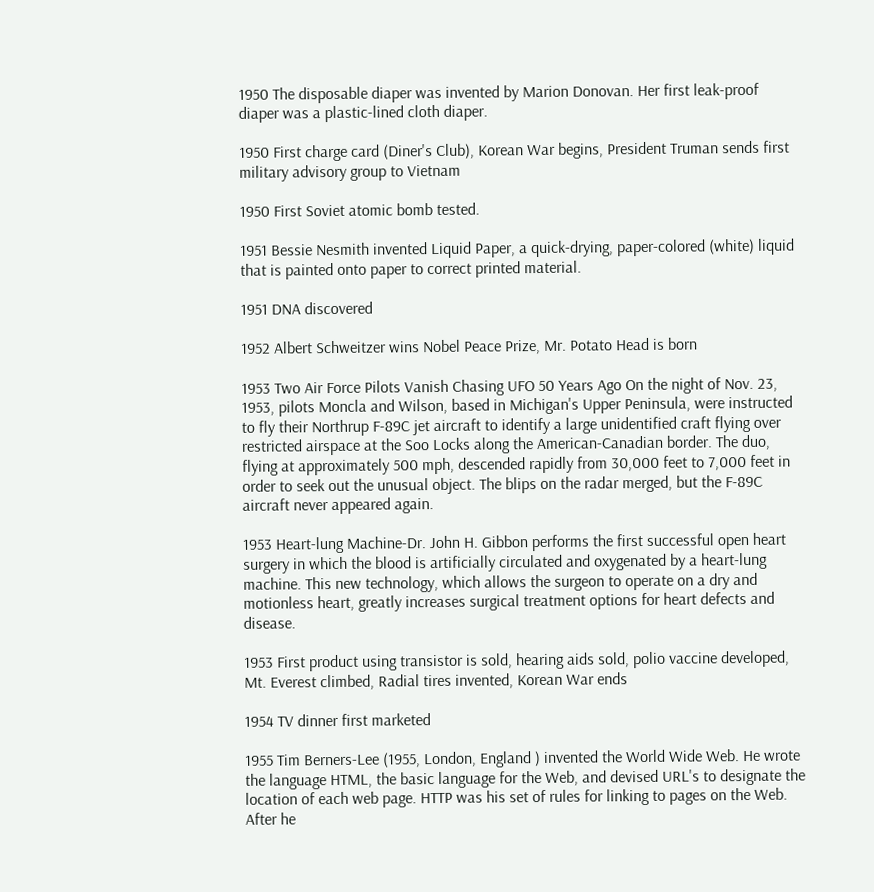1950 The disposable diaper was invented by Marion Donovan. Her first leak-proof diaper was a plastic-lined cloth diaper.

1950 First charge card (Diner's Club), Korean War begins, President Truman sends first military advisory group to Vietnam

1950 First Soviet atomic bomb tested.

1951 Bessie Nesmith invented Liquid Paper, a quick-drying, paper-colored (white) liquid that is painted onto paper to correct printed material.

1951 DNA discovered

1952 Albert Schweitzer wins Nobel Peace Prize, Mr. Potato Head is born

1953 Two Air Force Pilots Vanish Chasing UFO 50 Years Ago On the night of Nov. 23, 1953, pilots Moncla and Wilson, based in Michigan's Upper Peninsula, were instructed to fly their Northrup F-89C jet aircraft to identify a large unidentified craft flying over restricted airspace at the Soo Locks along the American-Canadian border. The duo, flying at approximately 500 mph, descended rapidly from 30,000 feet to 7,000 feet in order to seek out the unusual object. The blips on the radar merged, but the F-89C aircraft never appeared again.

1953 Heart-lung Machine-Dr. John H. Gibbon performs the first successful open heart surgery in which the blood is artificially circulated and oxygenated by a heart-lung machine. This new technology, which allows the surgeon to operate on a dry and motionless heart, greatly increases surgical treatment options for heart defects and disease.

1953 First product using transistor is sold, hearing aids sold, polio vaccine developed, Mt. Everest climbed, Radial tires invented, Korean War ends

1954 TV dinner first marketed

1955 Tim Berners-Lee (1955, London, England ) invented the World Wide Web. He wrote the language HTML, the basic language for the Web, and devised URL's to designate the location of each web page. HTTP was his set of rules for linking to pages on the Web. After he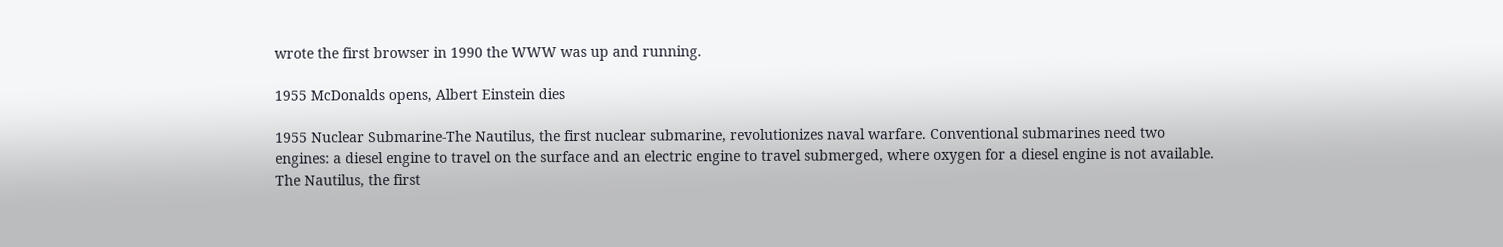wrote the first browser in 1990 the WWW was up and running.

1955 McDonalds opens, Albert Einstein dies

1955 Nuclear Submarine-The Nautilus, the first nuclear submarine, revolutionizes naval warfare. Conventional submarines need two engines: a diesel engine to travel on the surface and an electric engine to travel submerged, where oxygen for a diesel engine is not available. The Nautilus, the first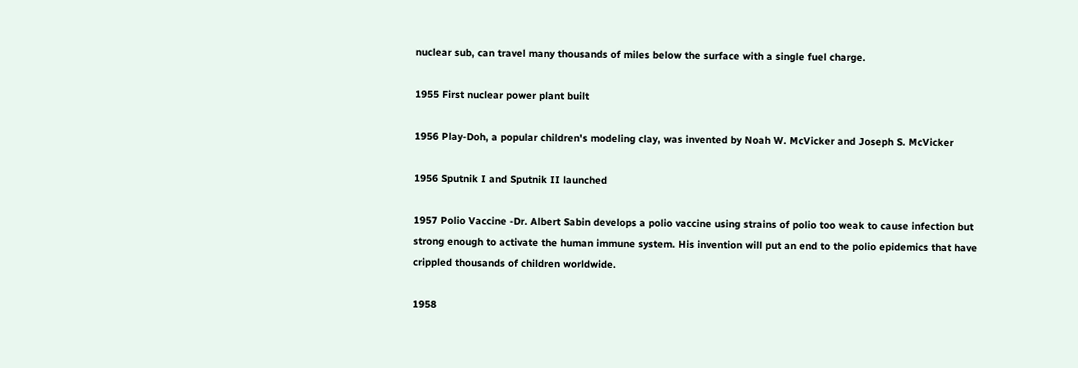nuclear sub, can travel many thousands of miles below the surface with a single fuel charge.

1955 First nuclear power plant built

1956 Play-Doh, a popular children's modeling clay, was invented by Noah W. McVicker and Joseph S. McVicker

1956 Sputnik I and Sputnik II launched

1957 Polio Vaccine -Dr. Albert Sabin develops a polio vaccine using strains of polio too weak to cause infection but strong enough to activate the human immune system. His invention will put an end to the polio epidemics that have crippled thousands of children worldwide.

1958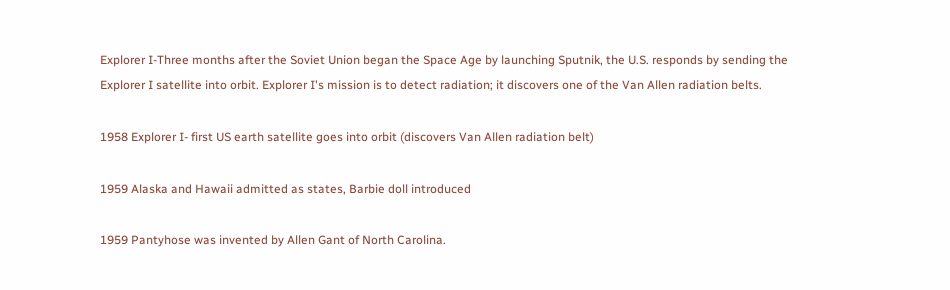Explorer I-Three months after the Soviet Union began the Space Age by launching Sputnik, the U.S. responds by sending the Explorer I satellite into orbit. Explorer I's mission is to detect radiation; it discovers one of the Van Allen radiation belts.

1958 Explorer I- first US earth satellite goes into orbit (discovers Van Allen radiation belt)

1959 Alaska and Hawaii admitted as states, Barbie doll introduced

1959 Pantyhose was invented by Allen Gant of North Carolina.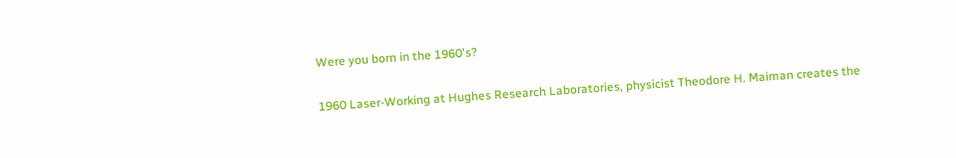Were you born in the 1960's?

1960 Laser-Working at Hughes Research Laboratories, physicist Theodore H. Maiman creates the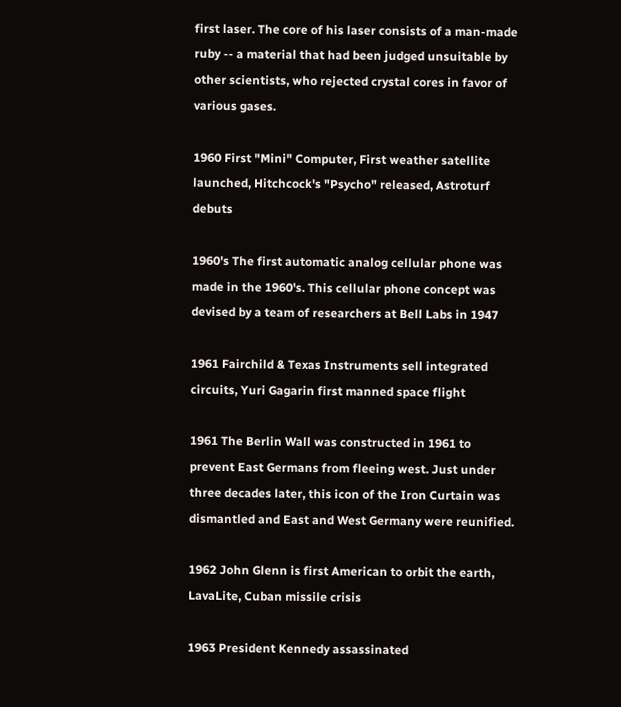first laser. The core of his laser consists of a man-made ruby -- a material that had been judged unsuitable by other scientists, who rejected crystal cores in favor of various gases.

1960 First "Mini" Computer, First weather satellite launched, Hitchcock's "Psycho" released, Astroturf debuts

1960's The first automatic analog cellular phone was made in the 1960's. This cellular phone concept was devised by a team of researchers at Bell Labs in 1947

1961 Fairchild & Texas Instruments sell integrated circuits, Yuri Gagarin first manned space flight

1961 The Berlin Wall was constructed in 1961 to prevent East Germans from fleeing west. Just under three decades later, this icon of the Iron Curtain was dismantled and East and West Germany were reunified.

1962 John Glenn is first American to orbit the earth, LavaLite, Cuban missile crisis

1963 President Kennedy assassinated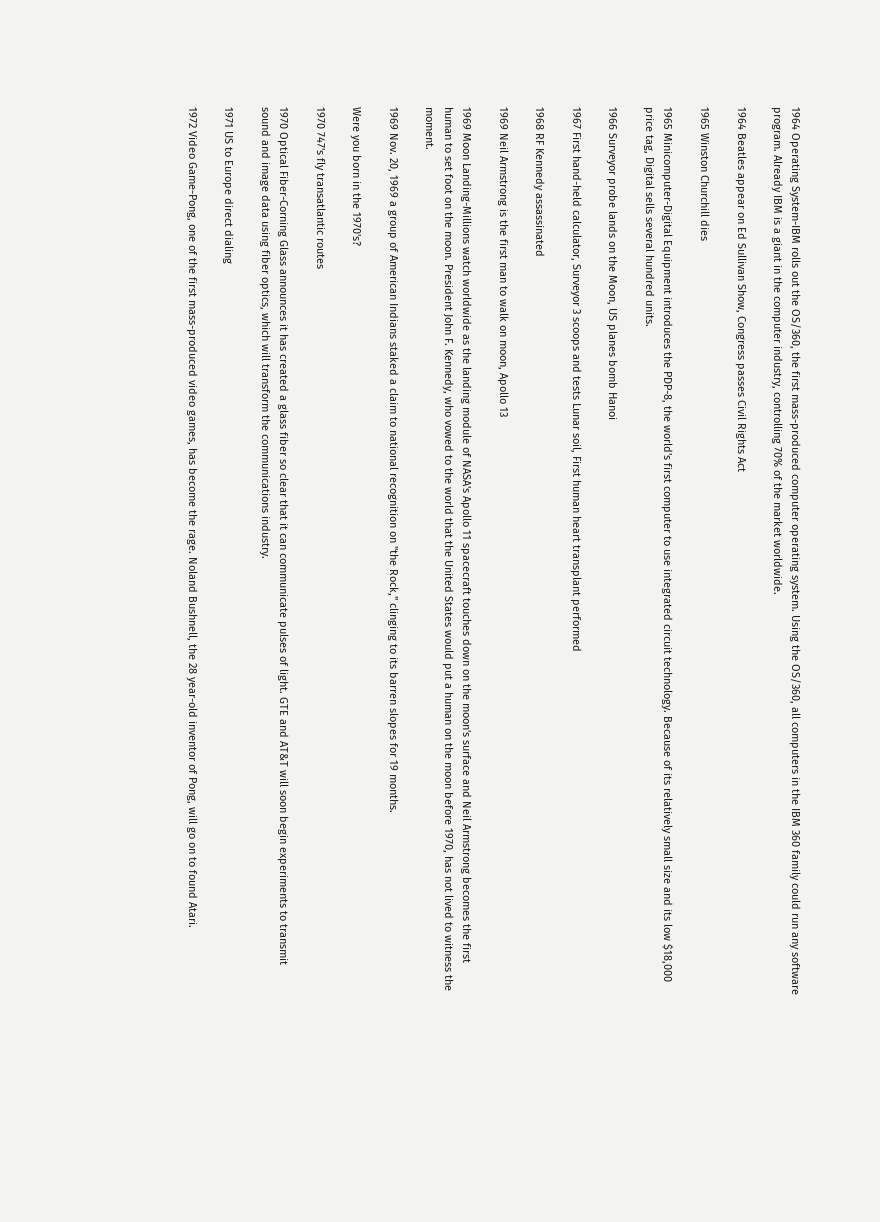1964 Operating System-IBM rolls out the OS/360, the first mass-produced computer operating system. Using the OS/360, all computers in the IBM 360 family could run any software program. Already IBM is a giant in the computer industry, controlling 70% of the market worldwide.

1964 Beatles appear on Ed Sullivan Show, Congress passes Civil Rights Act

1965 Winston Churchill dies

1965 Minicomputer-Digital Equipment introduces the PDP-8, the world's first computer to use integrated circuit technology. Because of its relatively small size and its low $18,000 price tag, Digital sells several hundred units.

1966 Surveyor probe lands on the Moon, US planes bomb Hanoi

1967 First hand-held calculator, Surveyor 3 scoops and tests Lunar soil, First human heart transplant performed

1968 RF Kennedy assassinated

1969 Neil Armstrong is the first man to walk on moon, Apollo 13

1969 Moon Landing-Millions watch worldwide as the landing module of NASA's Apollo 11 spacecraft touches down on the moon's surface and Neil Armstrong becomes the first human to set foot on the moon. President John F. Kennedy, who vowed to the world that the United States would put a human on the moon before 1970, has not lived to witness the moment.

1969 Nov. 20, 1969 a group of American Indians staked a claim to national recognition on "the Rock," clinging to its barren slopes for 19 months.

Were you born in the 1970's?

1970 747's fly transatlantic routes

1970 Optical Fiber-Corning Glass announces it has created a glass fiber so clear that it can communicate pulses of light. GTE and AT&T will soon begin experiments to transmit sound and image data using fiber optics, which will transform the communications industry.

1971 US to Europe direct dialing

1972 Video Game-Pong, one of the first mass-produced video games, has become the rage. Noland Bushnell, the 28 year-old inventor of Pong, will go on to found Atari.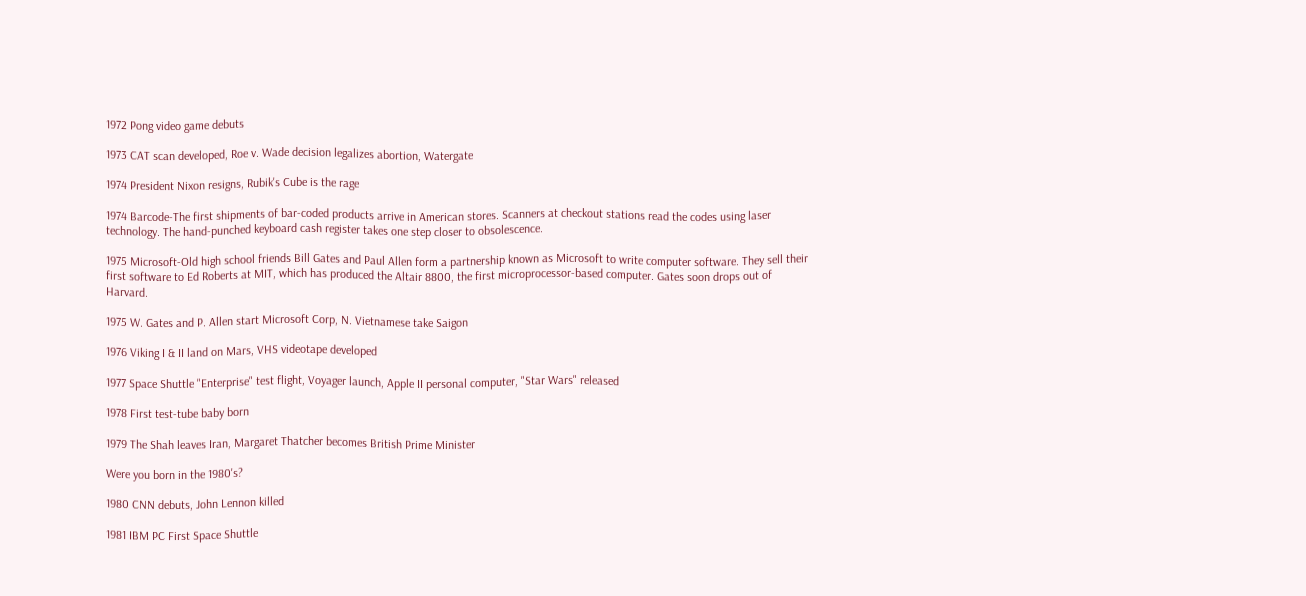1972 Pong video game debuts

1973 CAT scan developed, Roe v. Wade decision legalizes abortion, Watergate

1974 President Nixon resigns, Rubik's Cube is the rage

1974 Barcode-The first shipments of bar-coded products arrive in American stores. Scanners at checkout stations read the codes using laser technology. The hand-punched keyboard cash register takes one step closer to obsolescence.

1975 Microsoft-Old high school friends Bill Gates and Paul Allen form a partnership known as Microsoft to write computer software. They sell their first software to Ed Roberts at MIT, which has produced the Altair 8800, the first microprocessor-based computer. Gates soon drops out of Harvard.

1975 W. Gates and P. Allen start Microsoft Corp, N. Vietnamese take Saigon

1976 Viking I & II land on Mars, VHS videotape developed

1977 Space Shuttle "Enterprise" test flight, Voyager launch, Apple II personal computer, "Star Wars" released

1978 First test-tube baby born

1979 The Shah leaves Iran, Margaret Thatcher becomes British Prime Minister

Were you born in the 1980's?

1980 CNN debuts, John Lennon killed

1981 IBM PC First Space Shuttle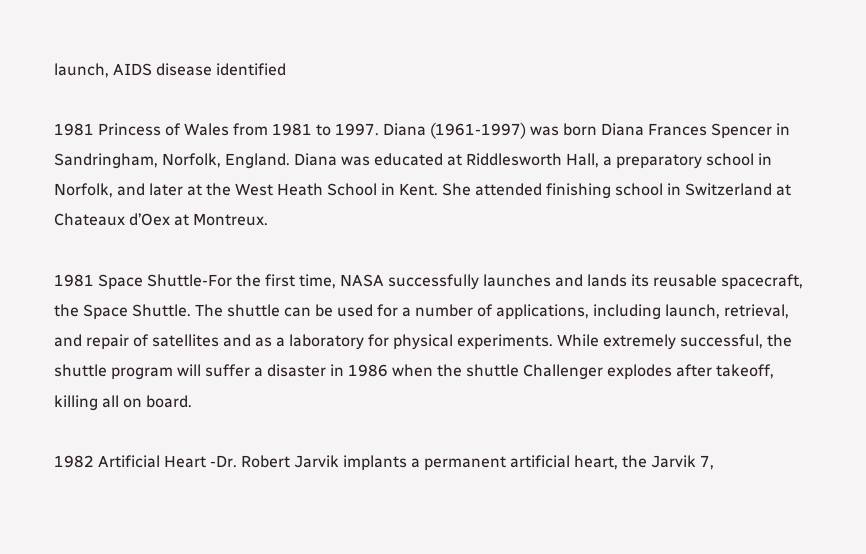launch, AIDS disease identified

1981 Princess of Wales from 1981 to 1997. Diana (1961-1997) was born Diana Frances Spencer in Sandringham, Norfolk, England. Diana was educated at Riddlesworth Hall, a preparatory school in Norfolk, and later at the West Heath School in Kent. She attended finishing school in Switzerland at Chateaux d’Oex at Montreux.

1981 Space Shuttle-For the first time, NASA successfully launches and lands its reusable spacecraft, the Space Shuttle. The shuttle can be used for a number of applications, including launch, retrieval, and repair of satellites and as a laboratory for physical experiments. While extremely successful, the shuttle program will suffer a disaster in 1986 when the shuttle Challenger explodes after takeoff, killing all on board.

1982 Artificial Heart -Dr. Robert Jarvik implants a permanent artificial heart, the Jarvik 7,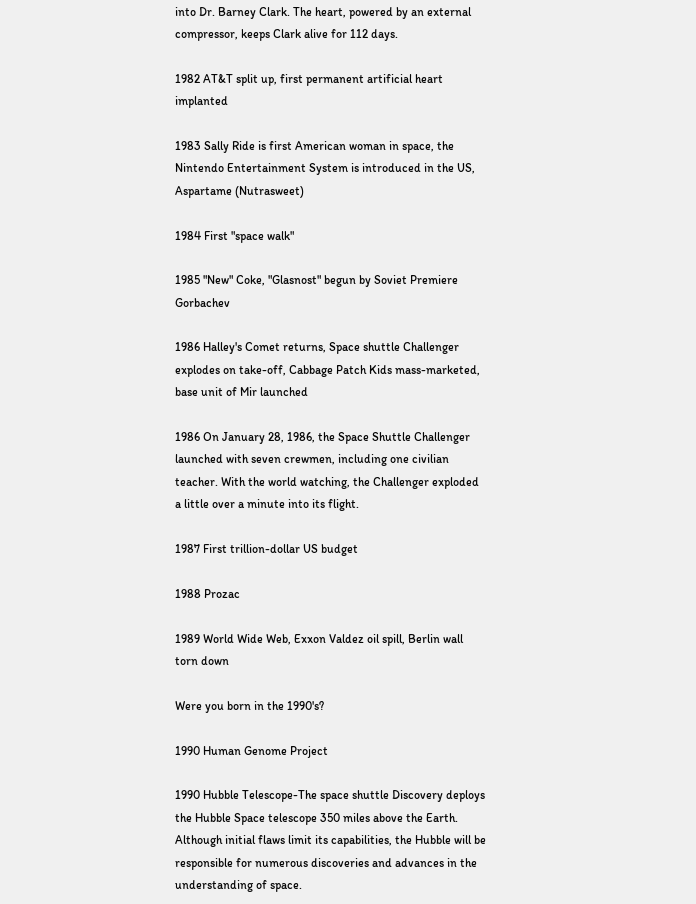into Dr. Barney Clark. The heart, powered by an external compressor, keeps Clark alive for 112 days.

1982 AT&T split up, first permanent artificial heart implanted

1983 Sally Ride is first American woman in space, the Nintendo Entertainment System is introduced in the US, Aspartame (Nutrasweet)

1984 First "space walk"

1985 "New" Coke, "Glasnost" begun by Soviet Premiere Gorbachev

1986 Halley's Comet returns, Space shuttle Challenger explodes on take-off, Cabbage Patch Kids mass-marketed, base unit of Mir launched

1986 On January 28, 1986, the Space Shuttle Challenger launched with seven crewmen, including one civilian teacher. With the world watching, the Challenger exploded a little over a minute into its flight.

1987 First trillion-dollar US budget

1988 Prozac

1989 World Wide Web, Exxon Valdez oil spill, Berlin wall torn down

Were you born in the 1990's?

1990 Human Genome Project

1990 Hubble Telescope-The space shuttle Discovery deploys the Hubble Space telescope 350 miles above the Earth. Although initial flaws limit its capabilities, the Hubble will be responsible for numerous discoveries and advances in the understanding of space.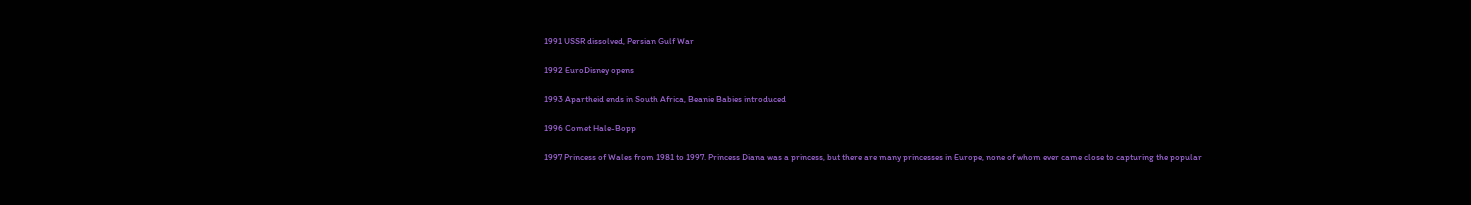1991 USSR dissolved, Persian Gulf War

1992 EuroDisney opens

1993 Apartheid ends in South Africa, Beanie Babies introduced

1996 Comet Hale-Bopp

1997 Princess of Wales from 1981 to 1997. Princess Diana was a princess, but there are many princesses in Europe, none of whom ever came close to capturing the popular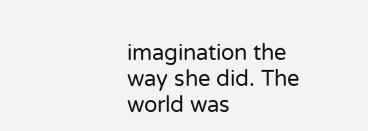imagination the way she did. The world was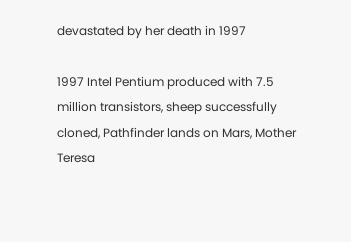devastated by her death in 1997

1997 Intel Pentium produced with 7.5 million transistors, sheep successfully cloned, Pathfinder lands on Mars, Mother Teresa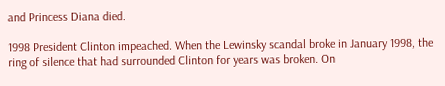and Princess Diana died.

1998 President Clinton impeached. When the Lewinsky scandal broke in January 1998, the ring of silence that had surrounded Clinton for years was broken. On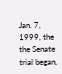Jan. 7, 1999, the the Senate trial began,